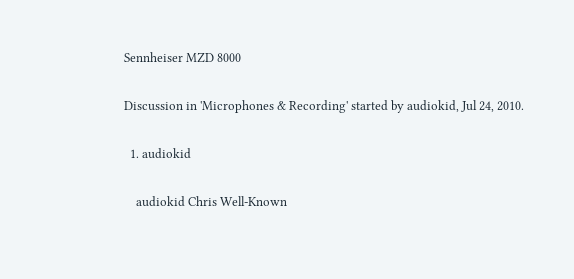Sennheiser MZD 8000

Discussion in 'Microphones & Recording' started by audiokid, Jul 24, 2010.

  1. audiokid

    audiokid Chris Well-Known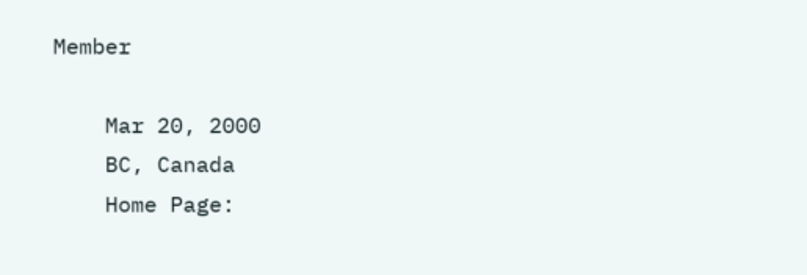Member

    Mar 20, 2000
    BC, Canada
    Home Page: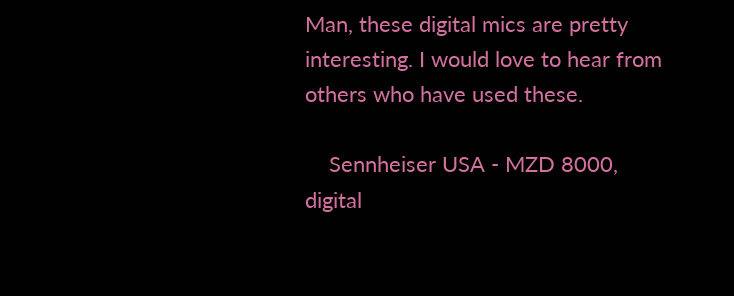Man, these digital mics are pretty interesting. I would love to hear from others who have used these.

    Sennheiser USA - MZD 8000, digital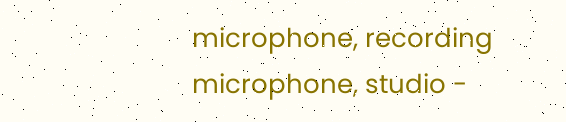microphone, recording microphone, studio -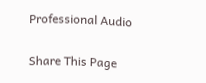Professional Audio


Share This Page